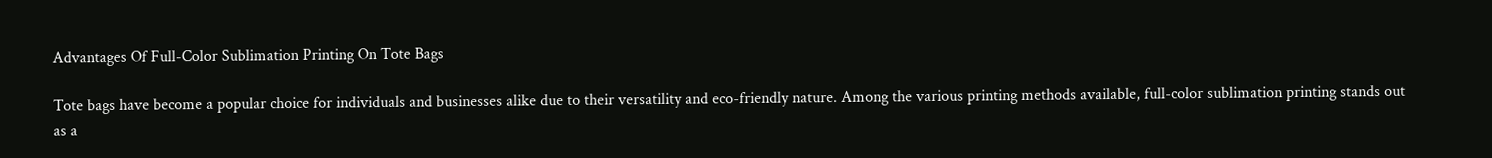Advantages Of Full-Color Sublimation Printing On Tote Bags

Tote bags have become a popular choice for individuals and businesses alike due to their versatility and eco-friendly nature. Among the various printing methods available, full-color sublimation printing stands out as a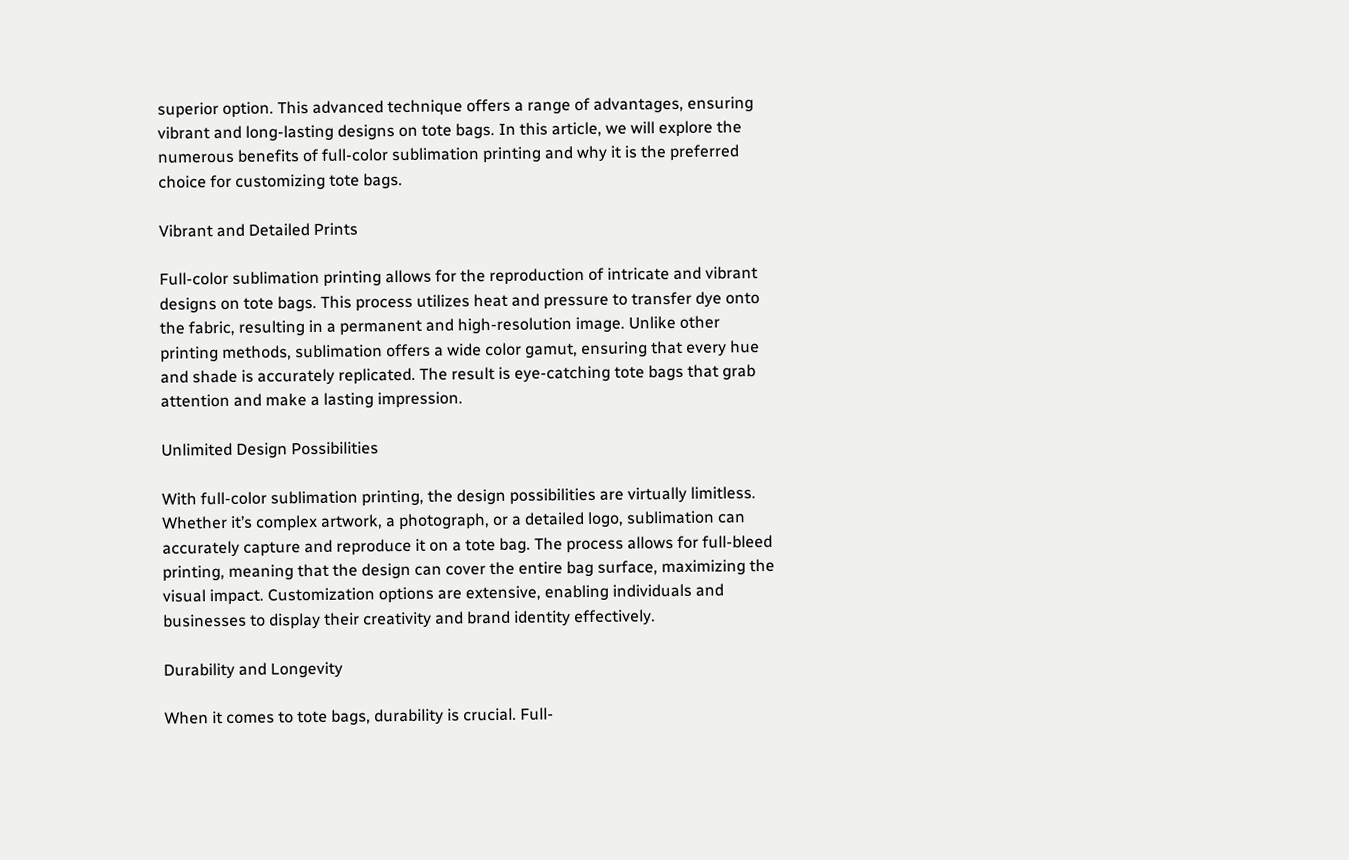superior option. This advanced technique offers a range of advantages, ensuring vibrant and long-lasting designs on tote bags. In this article, we will explore the numerous benefits of full-color sublimation printing and why it is the preferred choice for customizing tote bags.

Vibrant and Detailed Prints

Full-color sublimation printing allows for the reproduction of intricate and vibrant designs on tote bags. This process utilizes heat and pressure to transfer dye onto the fabric, resulting in a permanent and high-resolution image. Unlike other printing methods, sublimation offers a wide color gamut, ensuring that every hue and shade is accurately replicated. The result is eye-catching tote bags that grab attention and make a lasting impression.

Unlimited Design Possibilities

With full-color sublimation printing, the design possibilities are virtually limitless. Whether it’s complex artwork, a photograph, or a detailed logo, sublimation can accurately capture and reproduce it on a tote bag. The process allows for full-bleed printing, meaning that the design can cover the entire bag surface, maximizing the visual impact. Customization options are extensive, enabling individuals and businesses to display their creativity and brand identity effectively.

Durability and Longevity

When it comes to tote bags, durability is crucial. Full-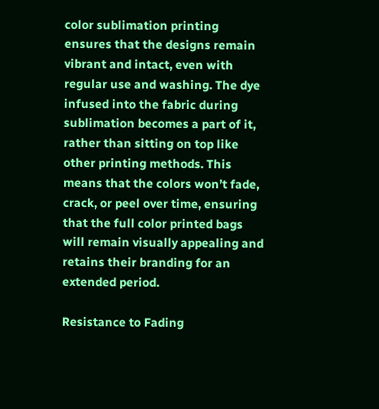color sublimation printing ensures that the designs remain vibrant and intact, even with regular use and washing. The dye infused into the fabric during sublimation becomes a part of it, rather than sitting on top like other printing methods. This means that the colors won’t fade, crack, or peel over time, ensuring that the full color printed bags will remain visually appealing and retains their branding for an extended period.

Resistance to Fading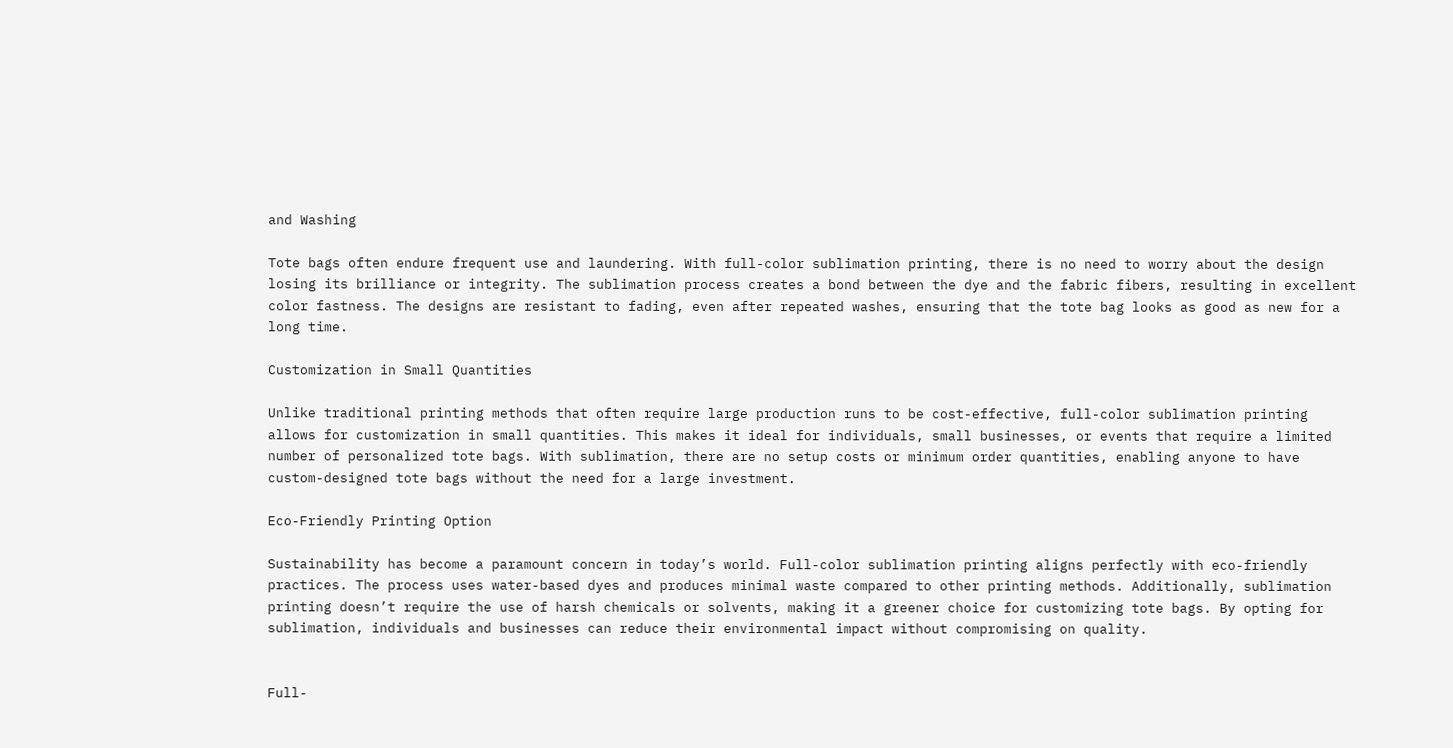and Washing

Tote bags often endure frequent use and laundering. With full-color sublimation printing, there is no need to worry about the design losing its brilliance or integrity. The sublimation process creates a bond between the dye and the fabric fibers, resulting in excellent color fastness. The designs are resistant to fading, even after repeated washes, ensuring that the tote bag looks as good as new for a long time.

Customization in Small Quantities

Unlike traditional printing methods that often require large production runs to be cost-effective, full-color sublimation printing allows for customization in small quantities. This makes it ideal for individuals, small businesses, or events that require a limited number of personalized tote bags. With sublimation, there are no setup costs or minimum order quantities, enabling anyone to have custom-designed tote bags without the need for a large investment.

Eco-Friendly Printing Option

Sustainability has become a paramount concern in today’s world. Full-color sublimation printing aligns perfectly with eco-friendly practices. The process uses water-based dyes and produces minimal waste compared to other printing methods. Additionally, sublimation printing doesn’t require the use of harsh chemicals or solvents, making it a greener choice for customizing tote bags. By opting for sublimation, individuals and businesses can reduce their environmental impact without compromising on quality.


Full-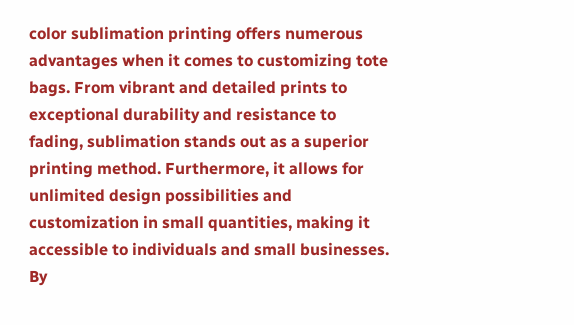color sublimation printing offers numerous advantages when it comes to customizing tote bags. From vibrant and detailed prints to exceptional durability and resistance to fading, sublimation stands out as a superior printing method. Furthermore, it allows for unlimited design possibilities and customization in small quantities, making it accessible to individuals and small businesses. By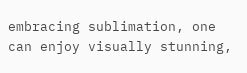embracing sublimation, one can enjoy visually stunning,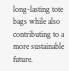long-lasting tote bags while also contributing to a more sustainable future.